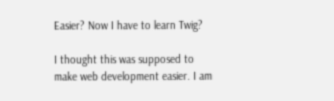Easier? Now I have to learn Twig?

I thought this was supposed to make web development easier. I am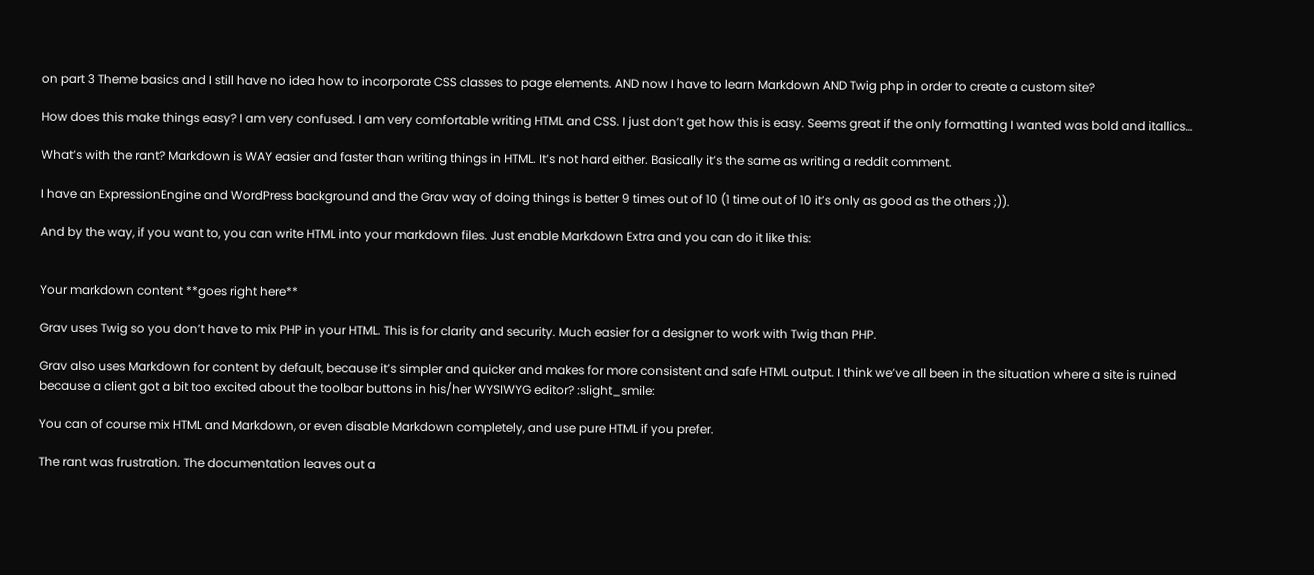on part 3 Theme basics and I still have no idea how to incorporate CSS classes to page elements. AND now I have to learn Markdown AND Twig php in order to create a custom site?

How does this make things easy? I am very confused. I am very comfortable writing HTML and CSS. I just don’t get how this is easy. Seems great if the only formatting I wanted was bold and itallics…

What’s with the rant? Markdown is WAY easier and faster than writing things in HTML. It’s not hard either. Basically it’s the same as writing a reddit comment.

I have an ExpressionEngine and WordPress background and the Grav way of doing things is better 9 times out of 10 (1 time out of 10 it’s only as good as the others ;)).

And by the way, if you want to, you can write HTML into your markdown files. Just enable Markdown Extra and you can do it like this:


Your markdown content **goes right here**

Grav uses Twig so you don’t have to mix PHP in your HTML. This is for clarity and security. Much easier for a designer to work with Twig than PHP.

Grav also uses Markdown for content by default, because it’s simpler and quicker and makes for more consistent and safe HTML output. I think we’ve all been in the situation where a site is ruined because a client got a bit too excited about the toolbar buttons in his/her WYSIWYG editor? :slight_smile:

You can of course mix HTML and Markdown, or even disable Markdown completely, and use pure HTML if you prefer.

The rant was frustration. The documentation leaves out a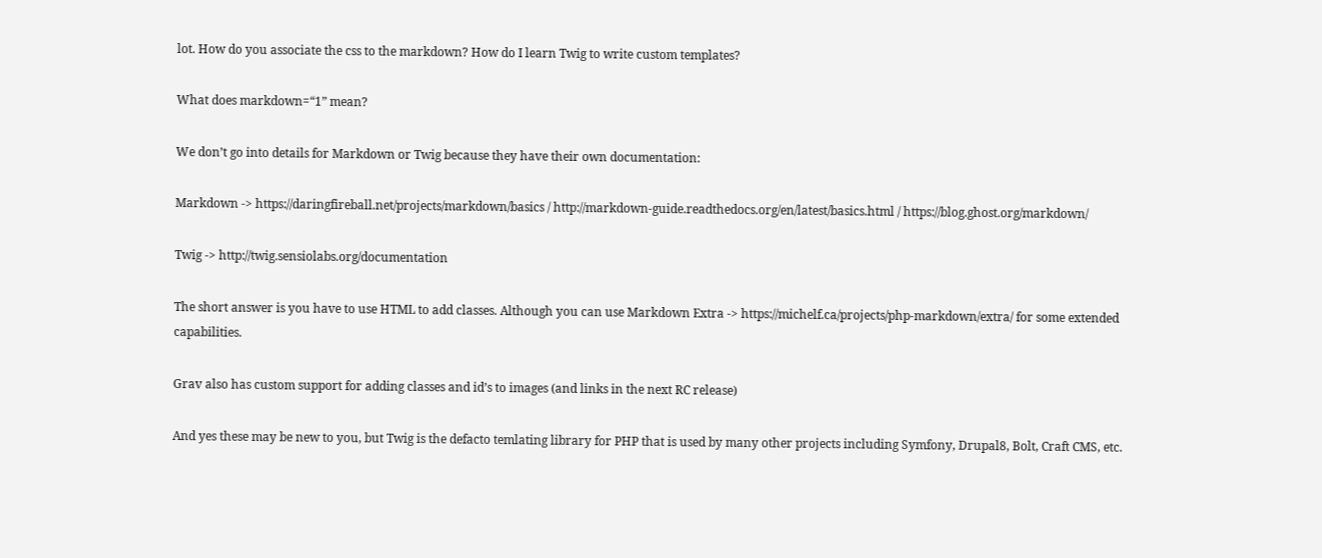lot. How do you associate the css to the markdown? How do I learn Twig to write custom templates?

What does markdown=“1” mean?

We don’t go into details for Markdown or Twig because they have their own documentation:

Markdown -> https://daringfireball.net/projects/markdown/basics / http://markdown-guide.readthedocs.org/en/latest/basics.html / https://blog.ghost.org/markdown/

Twig -> http://twig.sensiolabs.org/documentation

The short answer is you have to use HTML to add classes. Although you can use Markdown Extra -> https://michelf.ca/projects/php-markdown/extra/ for some extended capabilities.

Grav also has custom support for adding classes and id’s to images (and links in the next RC release)

And yes these may be new to you, but Twig is the defacto temlating library for PHP that is used by many other projects including Symfony, Drupal8, Bolt, Craft CMS, etc.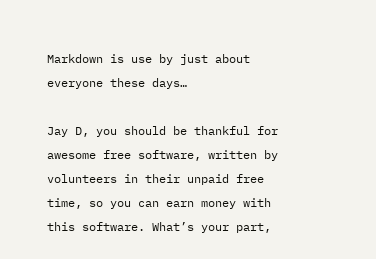Markdown is use by just about everyone these days…

Jay D, you should be thankful for awesome free software, written by volunteers in their unpaid free time, so you can earn money with this software. What’s your part,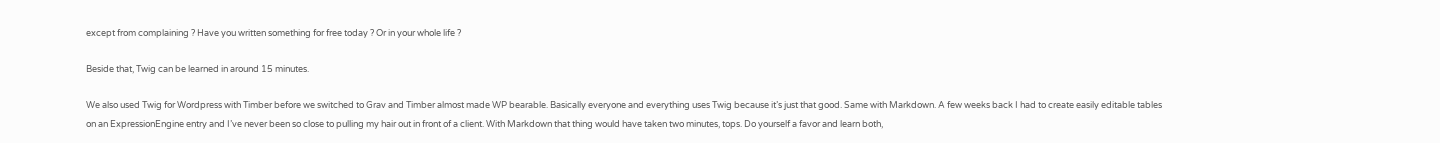except from complaining ? Have you written something for free today ? Or in your whole life ?

Beside that, Twig can be learned in around 15 minutes.

We also used Twig for Wordpress with Timber before we switched to Grav and Timber almost made WP bearable. Basically everyone and everything uses Twig because it’s just that good. Same with Markdown. A few weeks back I had to create easily editable tables on an ExpressionEngine entry and I’ve never been so close to pulling my hair out in front of a client. With Markdown that thing would have taken two minutes, tops. Do yourself a favor and learn both,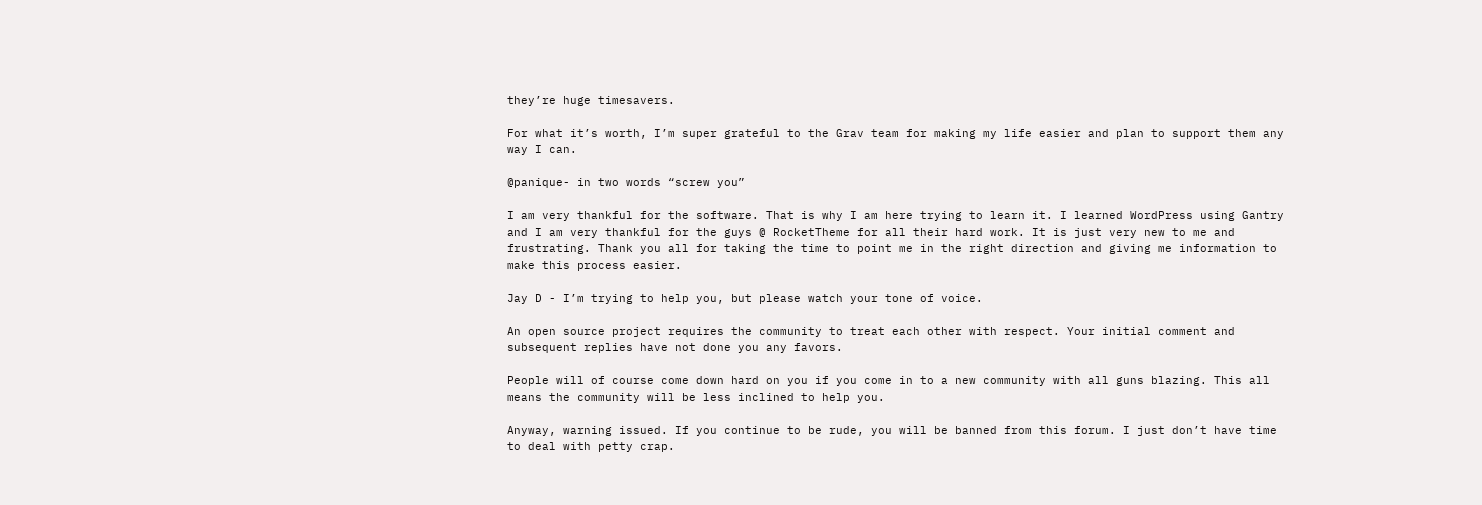they’re huge timesavers.

For what it’s worth, I’m super grateful to the Grav team for making my life easier and plan to support them any way I can.

@panique- in two words “screw you”

I am very thankful for the software. That is why I am here trying to learn it. I learned WordPress using Gantry and I am very thankful for the guys @ RocketTheme for all their hard work. It is just very new to me and frustrating. Thank you all for taking the time to point me in the right direction and giving me information to make this process easier.

Jay D - I’m trying to help you, but please watch your tone of voice.

An open source project requires the community to treat each other with respect. Your initial comment and subsequent replies have not done you any favors.

People will of course come down hard on you if you come in to a new community with all guns blazing. This all means the community will be less inclined to help you.

Anyway, warning issued. If you continue to be rude, you will be banned from this forum. I just don’t have time to deal with petty crap.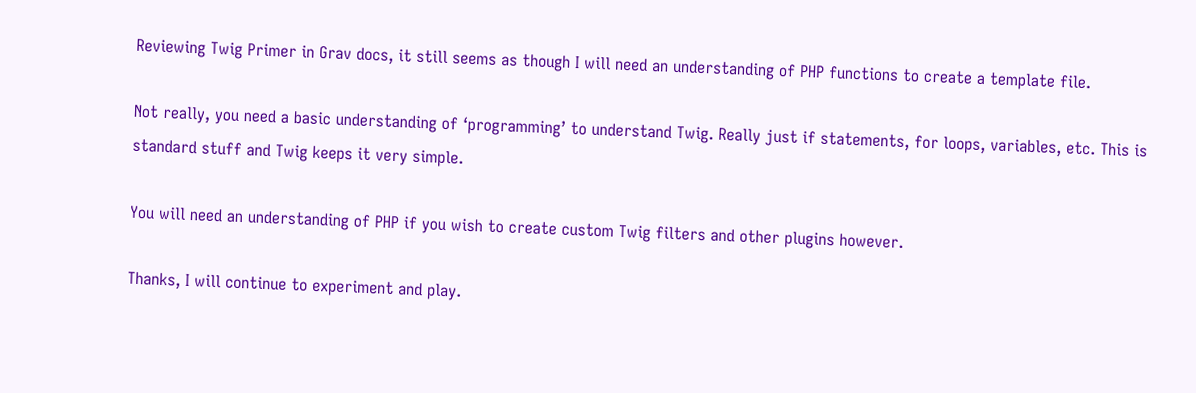Reviewing Twig Primer in Grav docs, it still seems as though I will need an understanding of PHP functions to create a template file.

Not really, you need a basic understanding of ‘programming’ to understand Twig. Really just if statements, for loops, variables, etc. This is standard stuff and Twig keeps it very simple.

You will need an understanding of PHP if you wish to create custom Twig filters and other plugins however.

Thanks, I will continue to experiment and play.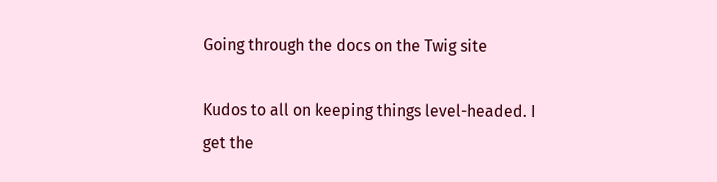Going through the docs on the Twig site

Kudos to all on keeping things level-headed. I get the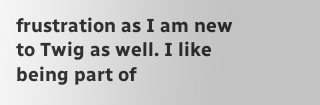frustration as I am new to Twig as well. I like being part of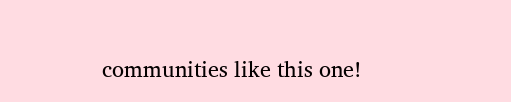communities like this one!